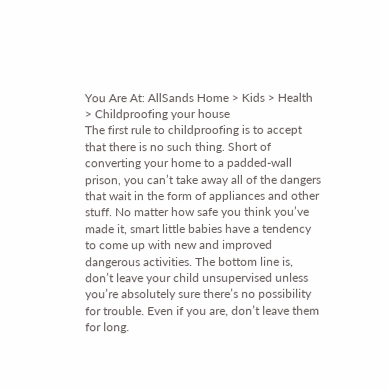You Are At: AllSands Home > Kids > Health > Childproofing your house
The first rule to childproofing is to accept that there is no such thing. Short of converting your home to a padded-wall prison, you can’t take away all of the dangers that wait in the form of appliances and other stuff. No matter how safe you think you’ve made it, smart little babies have a tendency to come up with new and improved dangerous activities. The bottom line is, don’t leave your child unsupervised unless you’re absolutely sure there’s no possibility for trouble. Even if you are, don’t leave them for long.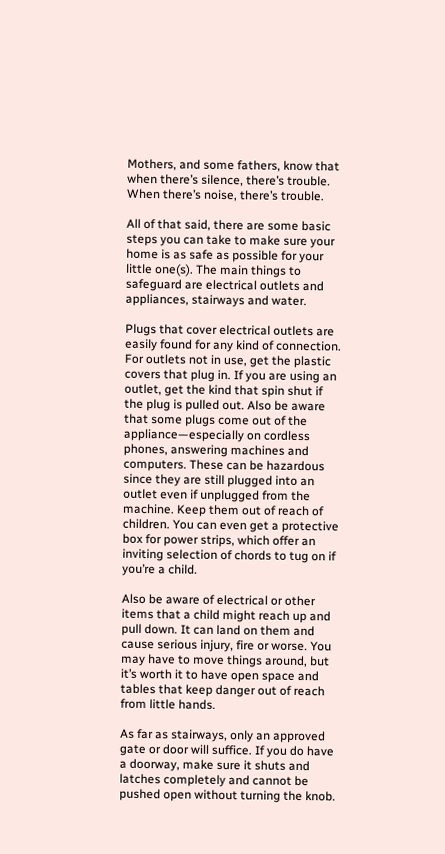Mothers, and some fathers, know that when there’s silence, there’s trouble. When there’s noise, there’s trouble.

All of that said, there are some basic steps you can take to make sure your home is as safe as possible for your little one(s). The main things to safeguard are electrical outlets and appliances, stairways and water.

Plugs that cover electrical outlets are easily found for any kind of connection. For outlets not in use, get the plastic covers that plug in. If you are using an outlet, get the kind that spin shut if the plug is pulled out. Also be aware that some plugs come out of the appliance—especially on cordless phones, answering machines and computers. These can be hazardous since they are still plugged into an outlet even if unplugged from the machine. Keep them out of reach of children. You can even get a protective box for power strips, which offer an inviting selection of chords to tug on if you’re a child.

Also be aware of electrical or other items that a child might reach up and pull down. It can land on them and cause serious injury, fire or worse. You may have to move things around, but it’s worth it to have open space and tables that keep danger out of reach from little hands.

As far as stairways, only an approved gate or door will suffice. If you do have a doorway, make sure it shuts and latches completely and cannot be pushed open without turning the knob.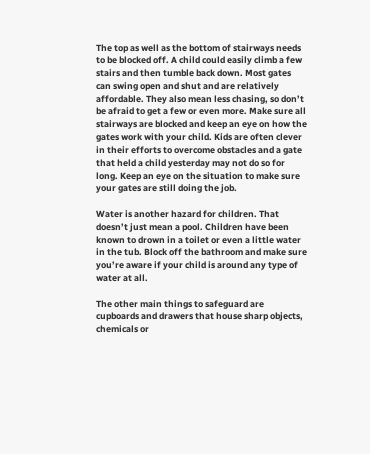The top as well as the bottom of stairways needs to be blocked off. A child could easily climb a few stairs and then tumble back down. Most gates can swing open and shut and are relatively affordable. They also mean less chasing, so don’t be afraid to get a few or even more. Make sure all stairways are blocked and keep an eye on how the gates work with your child. Kids are often clever in their efforts to overcome obstacles and a gate that held a child yesterday may not do so for long. Keep an eye on the situation to make sure your gates are still doing the job.

Water is another hazard for children. That doesn’t just mean a pool. Children have been known to drown in a toilet or even a little water in the tub. Block off the bathroom and make sure you’re aware if your child is around any type of water at all.

The other main things to safeguard are cupboards and drawers that house sharp objects, chemicals or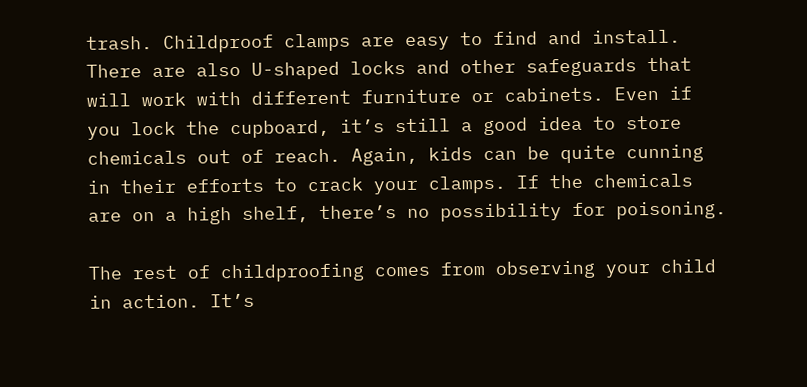trash. Childproof clamps are easy to find and install. There are also U-shaped locks and other safeguards that will work with different furniture or cabinets. Even if you lock the cupboard, it’s still a good idea to store chemicals out of reach. Again, kids can be quite cunning in their efforts to crack your clamps. If the chemicals are on a high shelf, there’s no possibility for poisoning.

The rest of childproofing comes from observing your child in action. It’s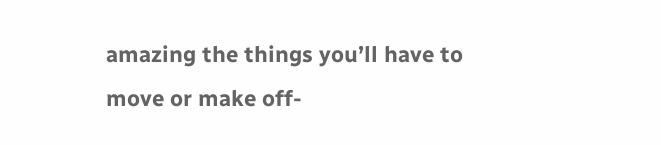amazing the things you’ll have to move or make off-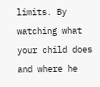limits. By watching what your child does and where he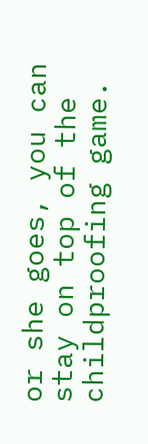or she goes, you can stay on top of the childproofing game.